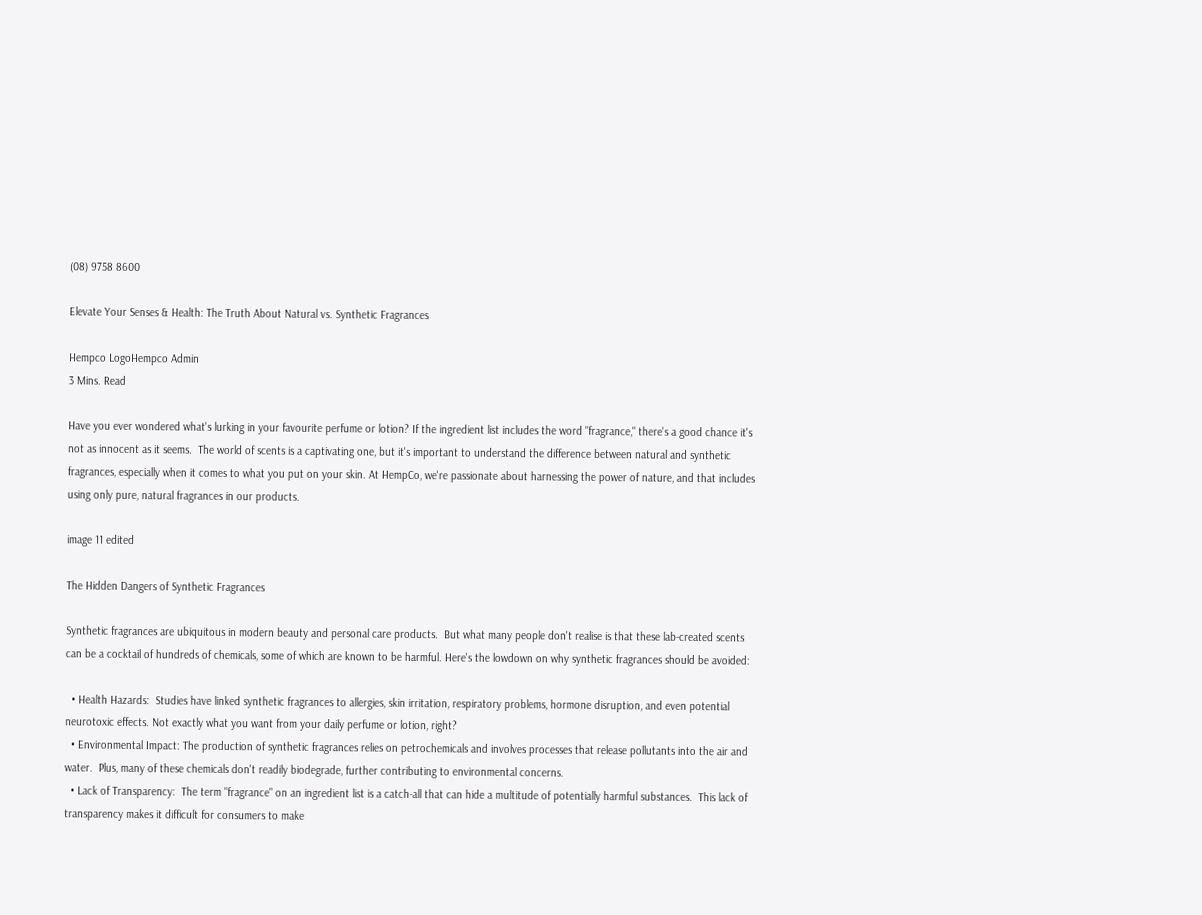(08) 9758 8600

Elevate Your Senses & Health: The Truth About Natural vs. Synthetic Fragrances

Hempco LogoHempco Admin
3 Mins. Read

Have you ever wondered what's lurking in your favourite perfume or lotion? If the ingredient list includes the word "fragrance," there's a good chance it's not as innocent as it seems.  The world of scents is a captivating one, but it's important to understand the difference between natural and synthetic fragrances, especially when it comes to what you put on your skin. At HempCo, we're passionate about harnessing the power of nature, and that includes using only pure, natural fragrances in our products.

image 11 edited

The Hidden Dangers of Synthetic Fragrances

Synthetic fragrances are ubiquitous in modern beauty and personal care products.  But what many people don't realise is that these lab-created scents can be a cocktail of hundreds of chemicals, some of which are known to be harmful. Here's the lowdown on why synthetic fragrances should be avoided:

  • Health Hazards:  Studies have linked synthetic fragrances to allergies, skin irritation, respiratory problems, hormone disruption, and even potential neurotoxic effects. Not exactly what you want from your daily perfume or lotion, right?
  • Environmental Impact: The production of synthetic fragrances relies on petrochemicals and involves processes that release pollutants into the air and water.  Plus, many of these chemicals don't readily biodegrade, further contributing to environmental concerns.
  • Lack of Transparency:  The term "fragrance" on an ingredient list is a catch-all that can hide a multitude of potentially harmful substances.  This lack of transparency makes it difficult for consumers to make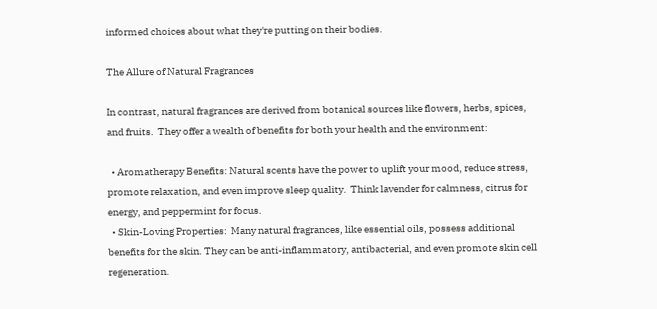informed choices about what they're putting on their bodies.

The Allure of Natural Fragrances

In contrast, natural fragrances are derived from botanical sources like flowers, herbs, spices, and fruits.  They offer a wealth of benefits for both your health and the environment:

  • Aromatherapy Benefits: Natural scents have the power to uplift your mood, reduce stress, promote relaxation, and even improve sleep quality.  Think lavender for calmness, citrus for energy, and peppermint for focus.
  • Skin-Loving Properties:  Many natural fragrances, like essential oils, possess additional benefits for the skin. They can be anti-inflammatory, antibacterial, and even promote skin cell regeneration.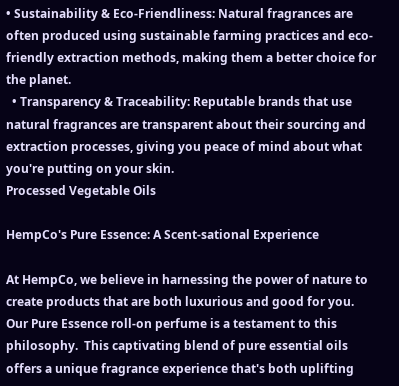• Sustainability & Eco-Friendliness: Natural fragrances are often produced using sustainable farming practices and eco-friendly extraction methods, making them a better choice for the planet.
  • Transparency & Traceability: Reputable brands that use natural fragrances are transparent about their sourcing and extraction processes, giving you peace of mind about what you're putting on your skin.
Processed Vegetable Oils

HempCo's Pure Essence: A Scent-sational Experience

At HempCo, we believe in harnessing the power of nature to create products that are both luxurious and good for you. Our Pure Essence roll-on perfume is a testament to this philosophy.  This captivating blend of pure essential oils offers a unique fragrance experience that's both uplifting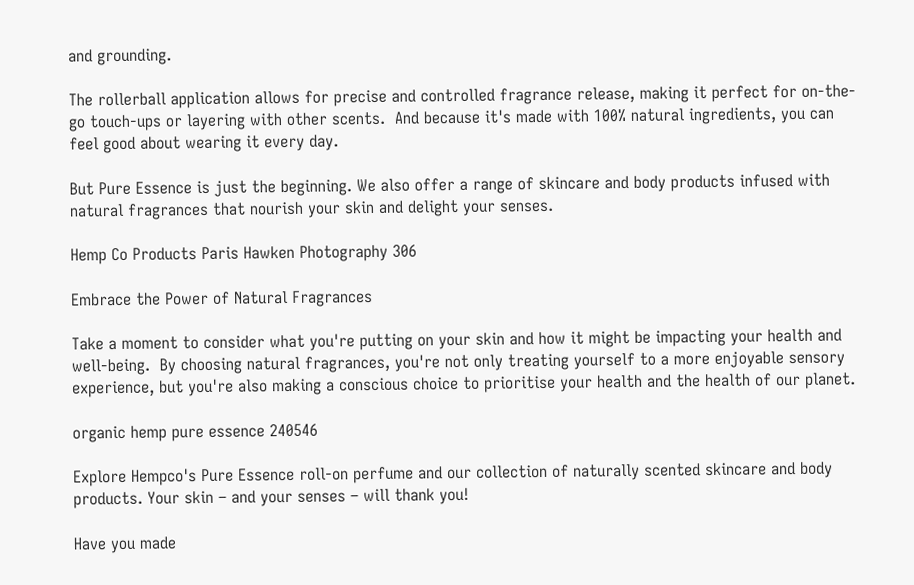and grounding.

The rollerball application allows for precise and controlled fragrance release, making it perfect for on-the-go touch-ups or layering with other scents.  And because it's made with 100% natural ingredients, you can feel good about wearing it every day.

But Pure Essence is just the beginning. We also offer a range of skincare and body products infused with natural fragrances that nourish your skin and delight your senses.

Hemp Co Products Paris Hawken Photography 306

Embrace the Power of Natural Fragrances

Take a moment to consider what you're putting on your skin and how it might be impacting your health and well-being.  By choosing natural fragrances, you're not only treating yourself to a more enjoyable sensory experience, but you're also making a conscious choice to prioritise your health and the health of our planet.

organic hemp pure essence 240546

Explore Hempco's Pure Essence roll-on perfume and our collection of naturally scented skincare and body products. Your skin – and your senses – will thank you!

Have you made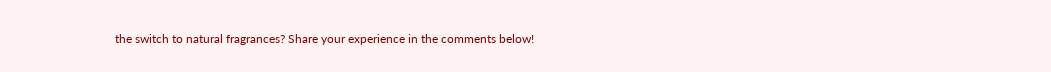the switch to natural fragrances? Share your experience in the comments below!